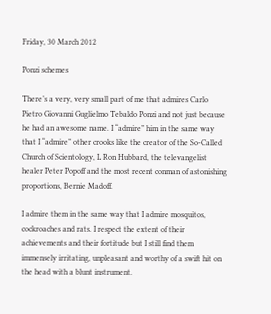Friday, 30 March 2012

Ponzi schemes

There’s a very, very small part of me that admires Carlo Pietro Giovanni Guglielmo Tebaldo Ponzi and not just because he had an awesome name. I “admire” him in the same way that I “admire” other crooks like the creator of the So-Called Church of Scientology, L Ron Hubbard, the televangelist healer Peter Popoff and the most recent conman of astonishing proportions, Bernie Madoff.

I admire them in the same way that I admire mosquitos, cockroaches and rats. I respect the extent of their achievements and their fortitude but I still find them immensely irritating, unpleasant and worthy of a swift hit on the head with a blunt instrument.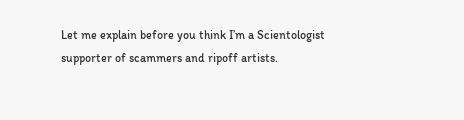Let me explain before you think I’m a Scientologist supporter of scammers and ripoff artists.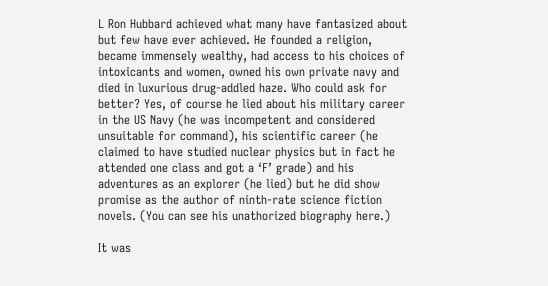L Ron Hubbard achieved what many have fantasized about but few have ever achieved. He founded a religion, became immensely wealthy, had access to his choices of intoxicants and women, owned his own private navy and died in luxurious drug-addled haze. Who could ask for better? Yes, of course he lied about his military career in the US Navy (he was incompetent and considered unsuitable for command), his scientific career (he claimed to have studied nuclear physics but in fact he attended one class and got a ‘F’ grade) and his adventures as an explorer (he lied) but he did show promise as the author of ninth-rate science fiction novels. (You can see his unathorized biography here.)

It was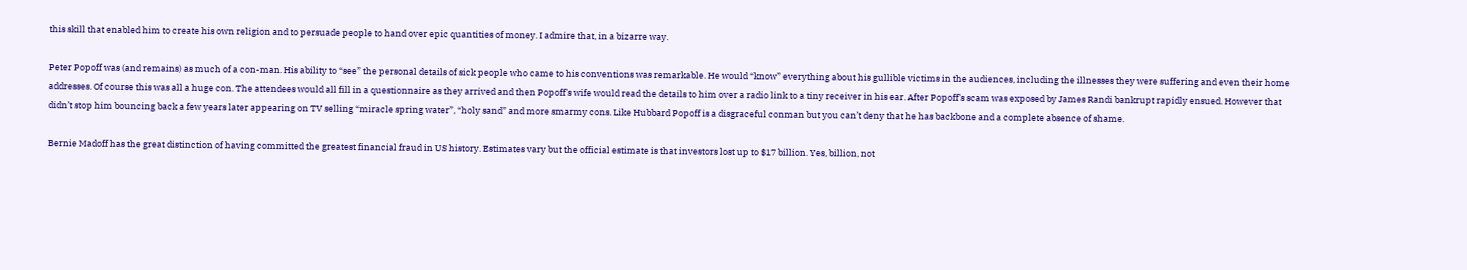this skill that enabled him to create his own religion and to persuade people to hand over epic quantities of money. I admire that, in a bizarre way.

Peter Popoff was (and remains) as much of a con-man. His ability to “see” the personal details of sick people who came to his conventions was remarkable. He would “know” everything about his gullible victims in the audiences, including the illnesses they were suffering and even their home addresses. Of course this was all a huge con. The attendees would all fill in a questionnaire as they arrived and then Popoff’s wife would read the details to him over a radio link to a tiny receiver in his ear. After Popoff’s scam was exposed by James Randi bankrupt rapidly ensued. However that didn’t stop him bouncing back a few years later appearing on TV selling “miracle spring water”, “holy sand” and more smarmy cons. Like Hubbard Popoff is a disgraceful conman but you can’t deny that he has backbone and a complete absence of shame.

Bernie Madoff has the great distinction of having committed the greatest financial fraud in US history. Estimates vary but the official estimate is that investors lost up to $17 billion. Yes, billion, not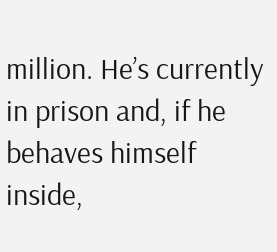million. He’s currently in prison and, if he behaves himself inside,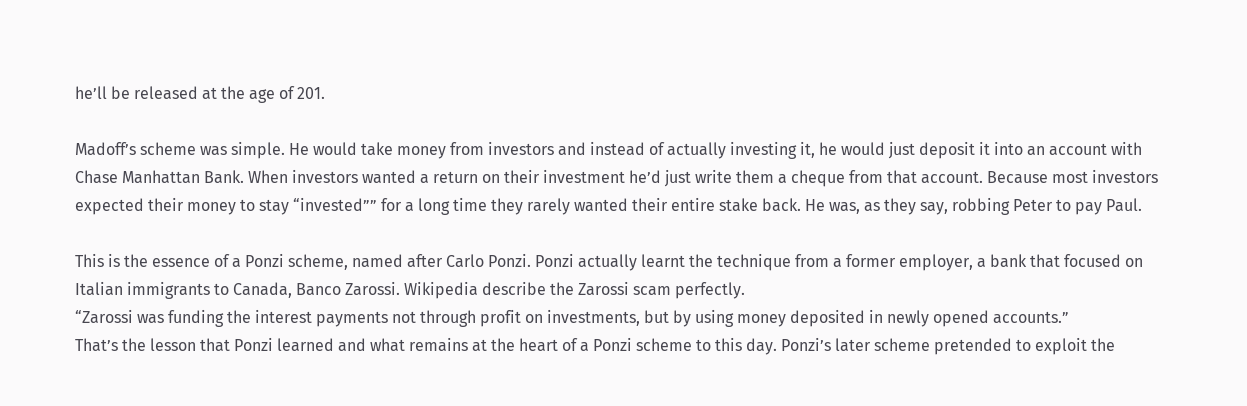he’ll be released at the age of 201.

Madoff’s scheme was simple. He would take money from investors and instead of actually investing it, he would just deposit it into an account with Chase Manhattan Bank. When investors wanted a return on their investment he’d just write them a cheque from that account. Because most investors expected their money to stay “invested”” for a long time they rarely wanted their entire stake back. He was, as they say, robbing Peter to pay Paul.

This is the essence of a Ponzi scheme, named after Carlo Ponzi. Ponzi actually learnt the technique from a former employer, a bank that focused on Italian immigrants to Canada, Banco Zarossi. Wikipedia describe the Zarossi scam perfectly.
“Zarossi was funding the interest payments not through profit on investments, but by using money deposited in newly opened accounts.”
That’s the lesson that Ponzi learned and what remains at the heart of a Ponzi scheme to this day. Ponzi’s later scheme pretended to exploit the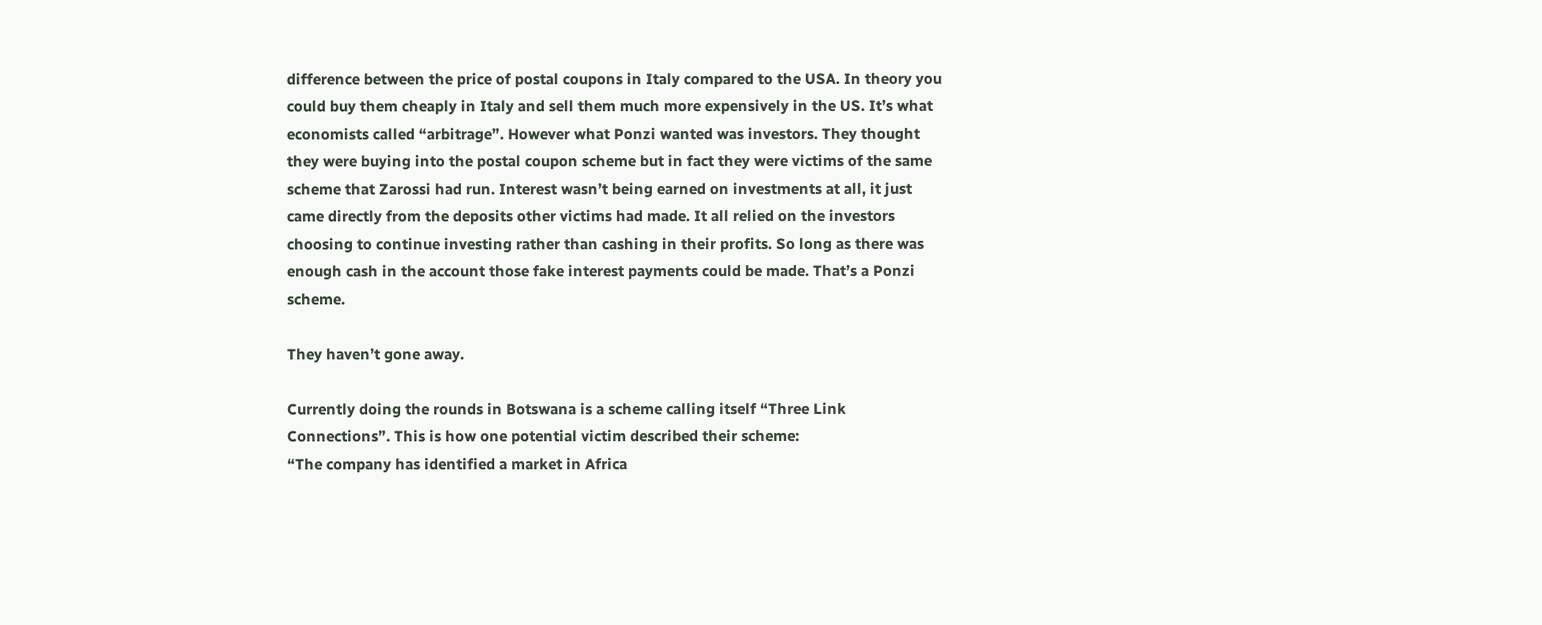difference between the price of postal coupons in Italy compared to the USA. In theory you could buy them cheaply in Italy and sell them much more expensively in the US. It’s what economists called “arbitrage”. However what Ponzi wanted was investors. They thought they were buying into the postal coupon scheme but in fact they were victims of the same scheme that Zarossi had run. Interest wasn’t being earned on investments at all, it just came directly from the deposits other victims had made. It all relied on the investors choosing to continue investing rather than cashing in their profits. So long as there was enough cash in the account those fake interest payments could be made. That’s a Ponzi scheme.

They haven’t gone away.

Currently doing the rounds in Botswana is a scheme calling itself “Three Link Connections”. This is how one potential victim described their scheme:
“The company has identified a market in Africa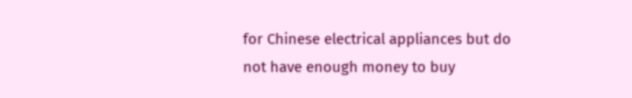for Chinese electrical appliances but do not have enough money to buy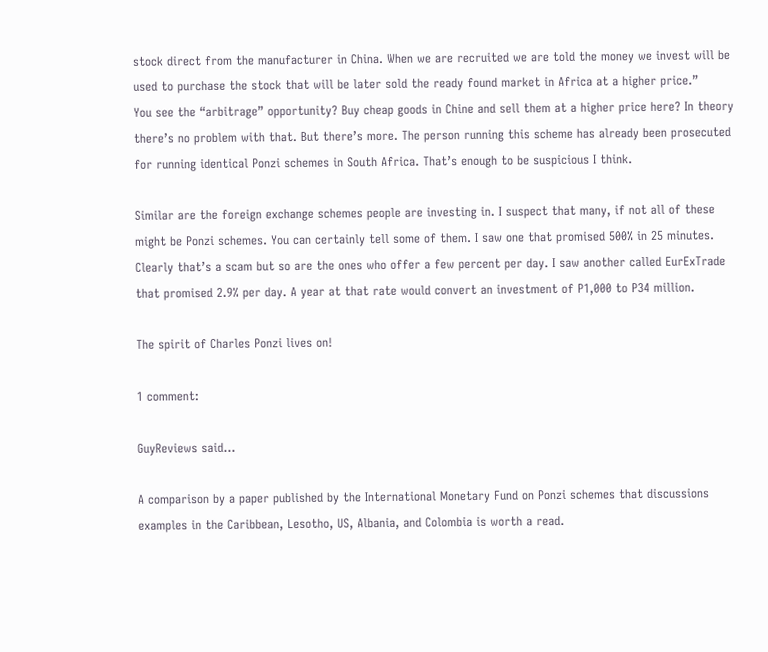stock direct from the manufacturer in China. When we are recruited we are told the money we invest will be used to purchase the stock that will be later sold the ready found market in Africa at a higher price.”
You see the “arbitrage” opportunity? Buy cheap goods in Chine and sell them at a higher price here? In theory there’s no problem with that. But there’s more. The person running this scheme has already been prosecuted for running identical Ponzi schemes in South Africa. That’s enough to be suspicious I think.

Similar are the foreign exchange schemes people are investing in. I suspect that many, if not all of these might be Ponzi schemes. You can certainly tell some of them. I saw one that promised 500% in 25 minutes. Clearly that’s a scam but so are the ones who offer a few percent per day. I saw another called EurExTrade that promised 2.9% per day. A year at that rate would convert an investment of P1,000 to P34 million.

The spirit of Charles Ponzi lives on!

1 comment:

GuyReviews said...

A comparison by a paper published by the International Monetary Fund on Ponzi schemes that discussions examples in the Caribbean, Lesotho, US, Albania, and Colombia is worth a read.